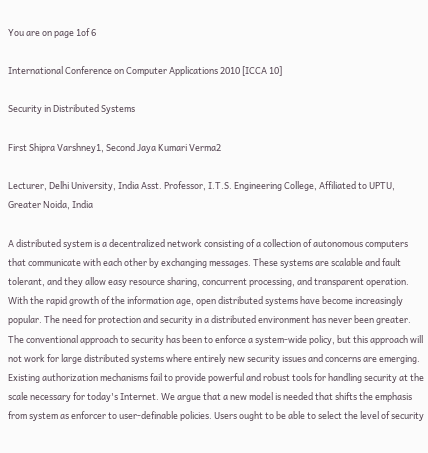You are on page 1of 6

International Conference on Computer Applications 2010 [ICCA 10]

Security in Distributed Systems

First Shipra Varshney1, Second Jaya Kumari Verma2

Lecturer, Delhi University, India Asst. Professor, I.T.S. Engineering College, Affiliated to UPTU, Greater Noida, India

A distributed system is a decentralized network consisting of a collection of autonomous computers that communicate with each other by exchanging messages. These systems are scalable and fault tolerant, and they allow easy resource sharing, concurrent processing, and transparent operation. With the rapid growth of the information age, open distributed systems have become increasingly popular. The need for protection and security in a distributed environment has never been greater. The conventional approach to security has been to enforce a system-wide policy, but this approach will not work for large distributed systems where entirely new security issues and concerns are emerging. Existing authorization mechanisms fail to provide powerful and robust tools for handling security at the scale necessary for today's Internet. We argue that a new model is needed that shifts the emphasis from system as enforcer to user-definable policies. Users ought to be able to select the level of security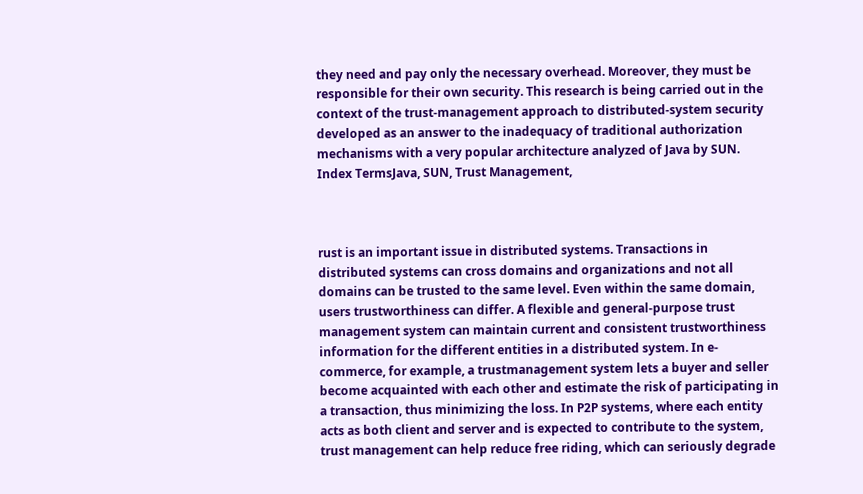they need and pay only the necessary overhead. Moreover, they must be responsible for their own security. This research is being carried out in the context of the trust-management approach to distributed-system security developed as an answer to the inadequacy of traditional authorization mechanisms with a very popular architecture analyzed of Java by SUN. Index TermsJava, SUN, Trust Management,



rust is an important issue in distributed systems. Transactions in distributed systems can cross domains and organizations and not all domains can be trusted to the same level. Even within the same domain, users trustworthiness can differ. A flexible and general-purpose trust management system can maintain current and consistent trustworthiness information for the different entities in a distributed system. In e-commerce, for example, a trustmanagement system lets a buyer and seller become acquainted with each other and estimate the risk of participating in a transaction, thus minimizing the loss. In P2P systems, where each entity acts as both client and server and is expected to contribute to the system, trust management can help reduce free riding, which can seriously degrade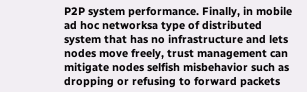P2P system performance. Finally, in mobile ad hoc networksa type of distributed system that has no infrastructure and lets nodes move freely, trust management can mitigate nodes selfish misbehavior such as dropping or refusing to forward packets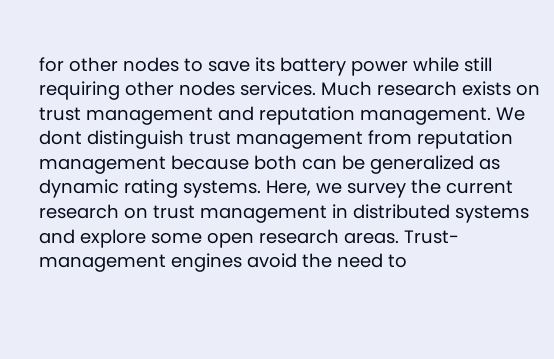for other nodes to save its battery power while still requiring other nodes services. Much research exists on trust management and reputation management. We dont distinguish trust management from reputation management because both can be generalized as dynamic rating systems. Here, we survey the current research on trust management in distributed systems and explore some open research areas. Trust-management engines avoid the need to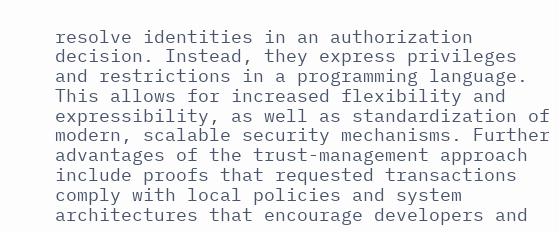resolve identities in an authorization decision. Instead, they express privileges and restrictions in a programming language. This allows for increased flexibility and expressibility, as well as standardization of modern, scalable security mechanisms. Further advantages of the trust-management approach include proofs that requested transactions comply with local policies and system architectures that encourage developers and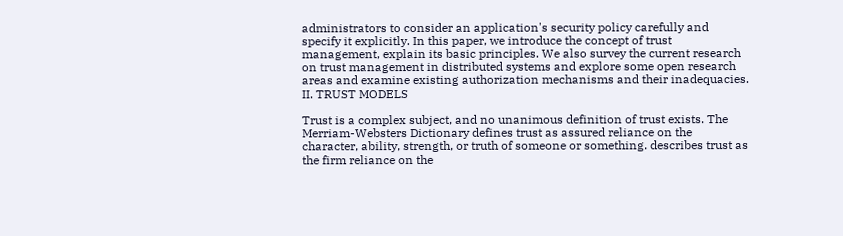administrators to consider an application's security policy carefully and specify it explicitly. In this paper, we introduce the concept of trust management, explain its basic principles. We also survey the current research on trust management in distributed systems and explore some open research areas and examine existing authorization mechanisms and their inadequacies. II. TRUST MODELS

Trust is a complex subject, and no unanimous definition of trust exists. The Merriam-Websters Dictionary defines trust as assured reliance on the character, ability, strength, or truth of someone or something. describes trust as the firm reliance on the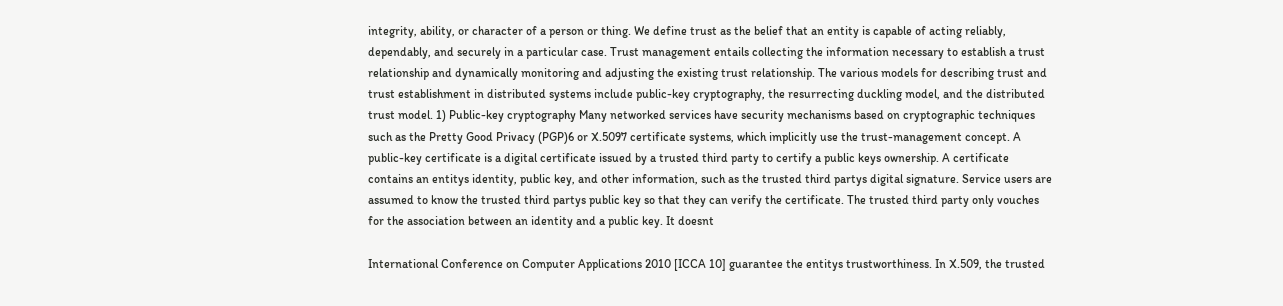integrity, ability, or character of a person or thing. We define trust as the belief that an entity is capable of acting reliably, dependably, and securely in a particular case. Trust management entails collecting the information necessary to establish a trust relationship and dynamically monitoring and adjusting the existing trust relationship. The various models for describing trust and trust establishment in distributed systems include public-key cryptography, the resurrecting duckling model, and the distributed trust model. 1) Public-key cryptography Many networked services have security mechanisms based on cryptographic techniques such as the Pretty Good Privacy (PGP)6 or X.5097 certificate systems, which implicitly use the trust-management concept. A public-key certificate is a digital certificate issued by a trusted third party to certify a public keys ownership. A certificate contains an entitys identity, public key, and other information, such as the trusted third partys digital signature. Service users are assumed to know the trusted third partys public key so that they can verify the certificate. The trusted third party only vouches for the association between an identity and a public key. It doesnt

International Conference on Computer Applications 2010 [ICCA 10] guarantee the entitys trustworthiness. In X.509, the trusted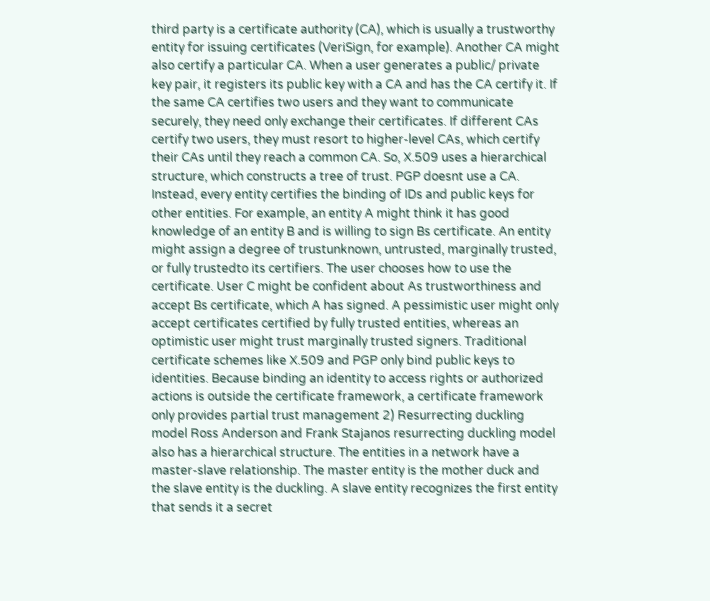third party is a certificate authority (CA), which is usually a trustworthy entity for issuing certificates (VeriSign, for example). Another CA might also certify a particular CA. When a user generates a public/ private key pair, it registers its public key with a CA and has the CA certify it. If the same CA certifies two users and they want to communicate securely, they need only exchange their certificates. If different CAs certify two users, they must resort to higher-level CAs, which certify their CAs until they reach a common CA. So, X.509 uses a hierarchical structure, which constructs a tree of trust. PGP doesnt use a CA. Instead, every entity certifies the binding of IDs and public keys for other entities. For example, an entity A might think it has good knowledge of an entity B and is willing to sign Bs certificate. An entity might assign a degree of trustunknown, untrusted, marginally trusted, or fully trustedto its certifiers. The user chooses how to use the certificate. User C might be confident about As trustworthiness and accept Bs certificate, which A has signed. A pessimistic user might only accept certificates certified by fully trusted entities, whereas an optimistic user might trust marginally trusted signers. Traditional certificate schemes like X.509 and PGP only bind public keys to identities. Because binding an identity to access rights or authorized actions is outside the certificate framework, a certificate framework only provides partial trust management 2) Resurrecting duckling model Ross Anderson and Frank Stajanos resurrecting duckling model also has a hierarchical structure. The entities in a network have a master-slave relationship. The master entity is the mother duck and the slave entity is the duckling. A slave entity recognizes the first entity that sends it a secret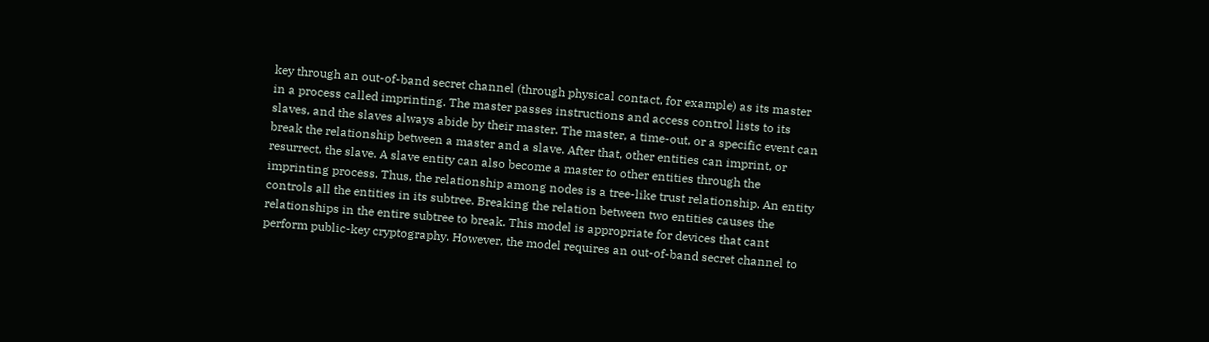key through an out-of-band secret channel (through physical contact, for example) as its master in a process called imprinting. The master passes instructions and access control lists to its slaves, and the slaves always abide by their master. The master, a time-out, or a specific event can break the relationship between a master and a slave. After that, other entities can imprint, or resurrect, the slave. A slave entity can also become a master to other entities through the imprinting process. Thus, the relationship among nodes is a tree-like trust relationship. An entity controls all the entities in its subtree. Breaking the relation between two entities causes the relationships in the entire subtree to break. This model is appropriate for devices that cant perform public-key cryptography. However, the model requires an out-of-band secret channel to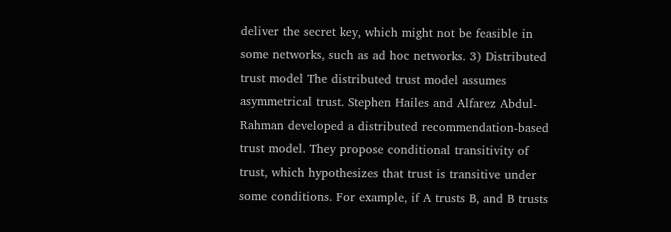deliver the secret key, which might not be feasible in some networks, such as ad hoc networks. 3) Distributed trust model The distributed trust model assumes asymmetrical trust. Stephen Hailes and Alfarez Abdul-Rahman developed a distributed recommendation-based trust model. They propose conditional transitivity of trust, which hypothesizes that trust is transitive under some conditions. For example, if A trusts B, and B trusts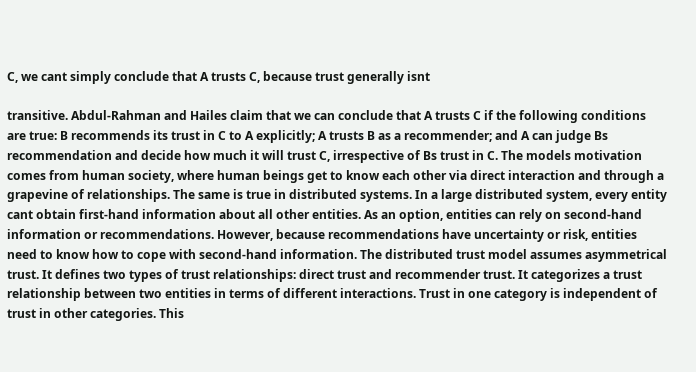C, we cant simply conclude that A trusts C, because trust generally isnt

transitive. Abdul-Rahman and Hailes claim that we can conclude that A trusts C if the following conditions are true: B recommends its trust in C to A explicitly; A trusts B as a recommender; and A can judge Bs recommendation and decide how much it will trust C, irrespective of Bs trust in C. The models motivation comes from human society, where human beings get to know each other via direct interaction and through a grapevine of relationships. The same is true in distributed systems. In a large distributed system, every entity cant obtain first-hand information about all other entities. As an option, entities can rely on second-hand information or recommendations. However, because recommendations have uncertainty or risk, entities need to know how to cope with second-hand information. The distributed trust model assumes asymmetrical trust. It defines two types of trust relationships: direct trust and recommender trust. It categorizes a trust relationship between two entities in terms of different interactions. Trust in one category is independent of trust in other categories. This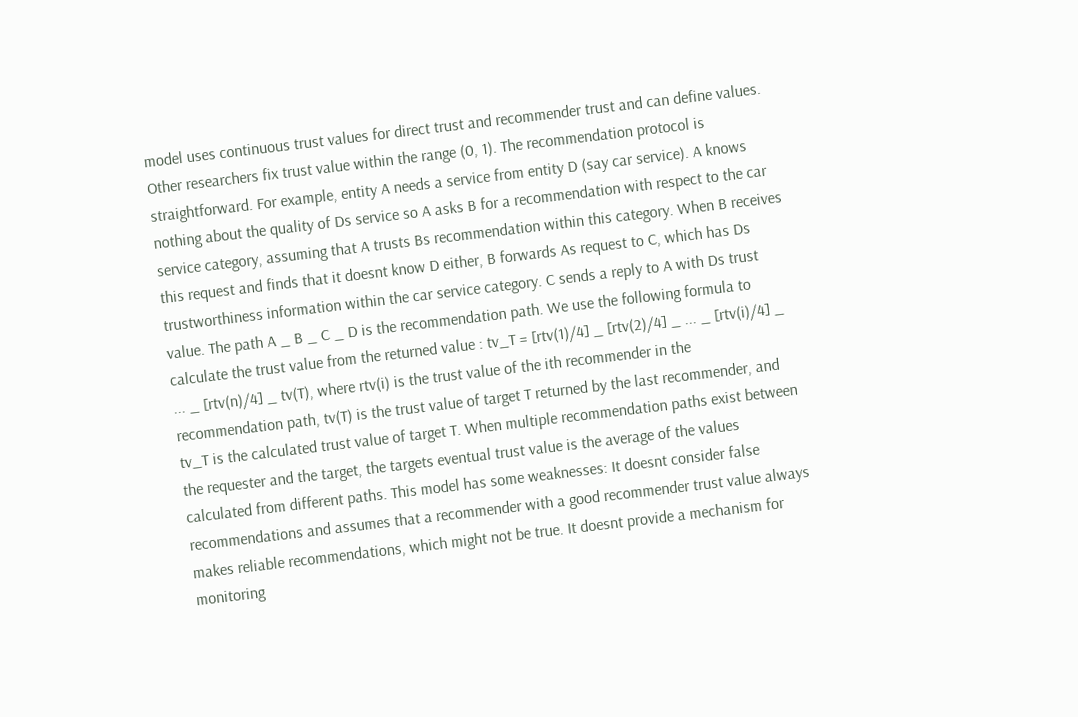model uses continuous trust values for direct trust and recommender trust and can define values. Other researchers fix trust value within the range (0, 1). The recommendation protocol is straightforward. For example, entity A needs a service from entity D (say car service). A knows nothing about the quality of Ds service so A asks B for a recommendation with respect to the car service category, assuming that A trusts Bs recommendation within this category. When B receives this request and finds that it doesnt know D either, B forwards As request to C, which has Ds trustworthiness information within the car service category. C sends a reply to A with Ds trust value. The path A _ B _ C _ D is the recommendation path. We use the following formula to calculate the trust value from the returned value : tv_T = [rtv(1)/4] _ [rtv(2)/4] _ ... _ [rtv(i)/4] _ ... _ [rtv(n)/4] _ tv(T), where rtv(i) is the trust value of the ith recommender in the recommendation path, tv(T) is the trust value of target T returned by the last recommender, and tv_T is the calculated trust value of target T. When multiple recommendation paths exist between the requester and the target, the targets eventual trust value is the average of the values calculated from different paths. This model has some weaknesses: It doesnt consider false recommendations and assumes that a recommender with a good recommender trust value always makes reliable recommendations, which might not be true. It doesnt provide a mechanism for monitoring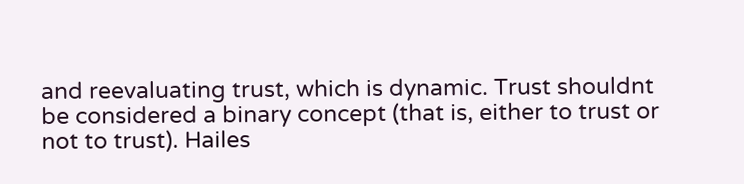and reevaluating trust, which is dynamic. Trust shouldnt be considered a binary concept (that is, either to trust or not to trust). Hailes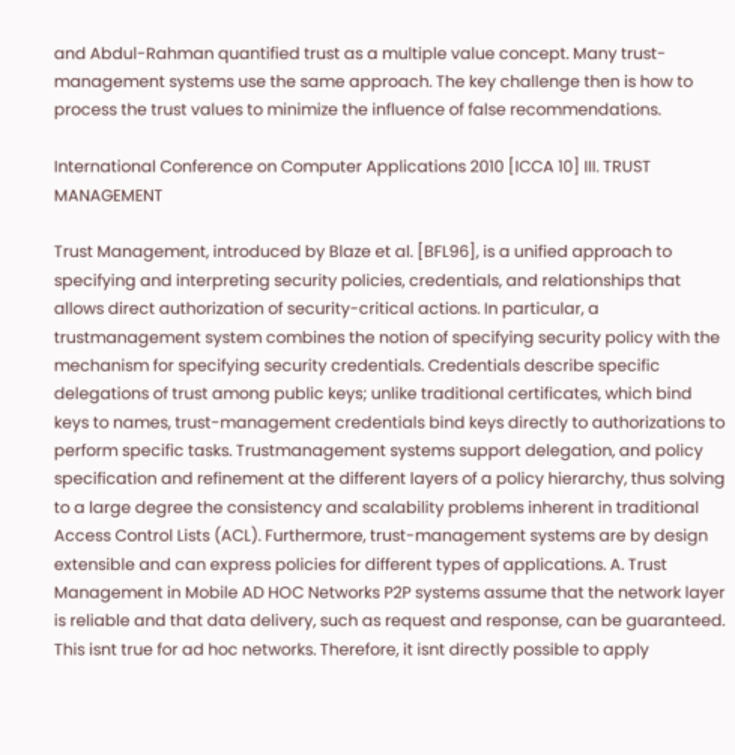and Abdul-Rahman quantified trust as a multiple value concept. Many trust-management systems use the same approach. The key challenge then is how to process the trust values to minimize the influence of false recommendations.

International Conference on Computer Applications 2010 [ICCA 10] III. TRUST MANAGEMENT

Trust Management, introduced by Blaze et al. [BFL96], is a unified approach to specifying and interpreting security policies, credentials, and relationships that allows direct authorization of security-critical actions. In particular, a trustmanagement system combines the notion of specifying security policy with the mechanism for specifying security credentials. Credentials describe specific delegations of trust among public keys; unlike traditional certificates, which bind keys to names, trust-management credentials bind keys directly to authorizations to perform specific tasks. Trustmanagement systems support delegation, and policy specification and refinement at the different layers of a policy hierarchy, thus solving to a large degree the consistency and scalability problems inherent in traditional Access Control Lists (ACL). Furthermore, trust-management systems are by design extensible and can express policies for different types of applications. A. Trust Management in Mobile AD HOC Networks P2P systems assume that the network layer is reliable and that data delivery, such as request and response, can be guaranteed. This isnt true for ad hoc networks. Therefore, it isnt directly possible to apply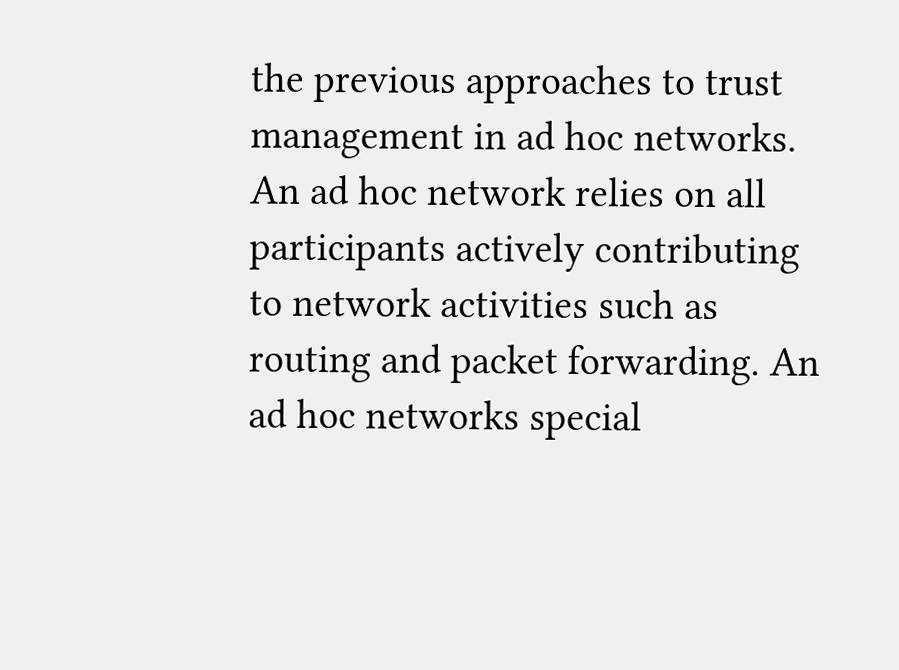the previous approaches to trust management in ad hoc networks. An ad hoc network relies on all participants actively contributing to network activities such as routing and packet forwarding. An ad hoc networks special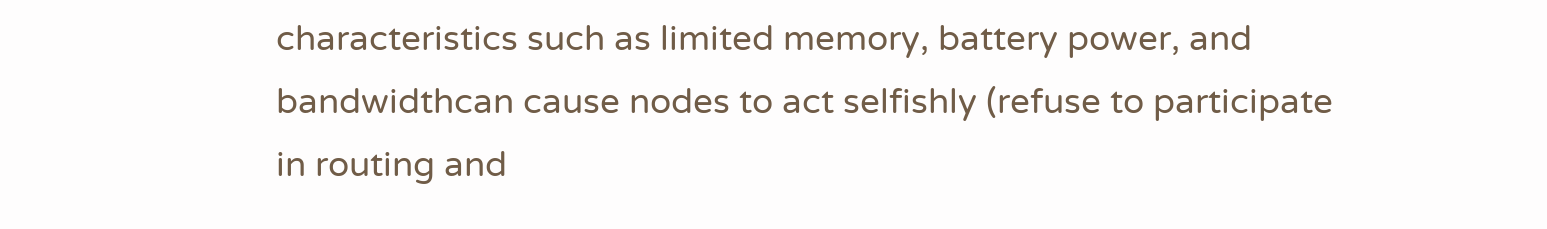characteristics such as limited memory, battery power, and bandwidthcan cause nodes to act selfishly (refuse to participate in routing and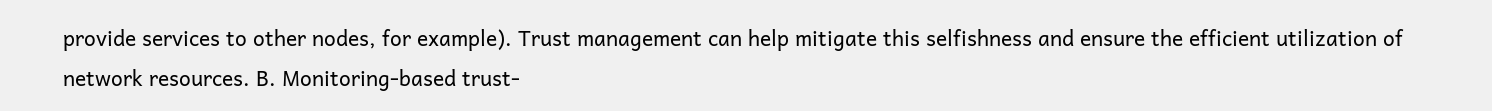provide services to other nodes, for example). Trust management can help mitigate this selfishness and ensure the efficient utilization of network resources. B. Monitoring-based trust-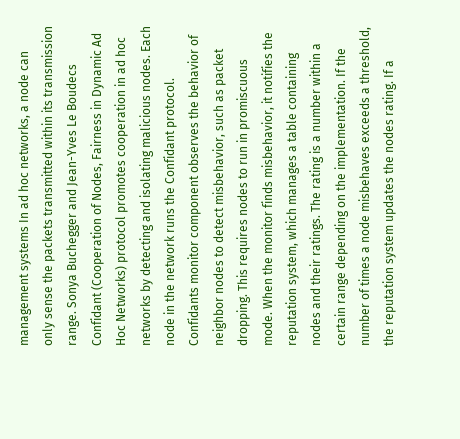management systems In ad hoc networks, a node can only sense the packets transmitted within its transmission range. Sonya Buchegger and Jean-Yves Le Boudecs Confidant (Cooperation of Nodes, Fairness in Dynamic Ad Hoc Networks) protocol promotes cooperation in ad hoc networks by detecting and isolating malicious nodes. Each node in the network runs the Confidant protocol. Confidants monitor component observes the behavior of neighbor nodes to detect misbehavior, such as packet dropping. This requires nodes to run in promiscuous mode. When the monitor finds misbehavior, it notifies the reputation system, which manages a table containing nodes and their ratings. The rating is a number within a certain range depending on the implementation. If the number of times a node misbehaves exceeds a threshold, the reputation system updates the nodes rating. If a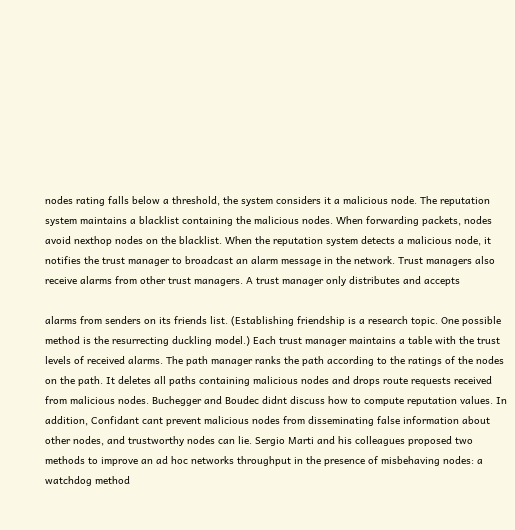nodes rating falls below a threshold, the system considers it a malicious node. The reputation system maintains a blacklist containing the malicious nodes. When forwarding packets, nodes avoid nexthop nodes on the blacklist. When the reputation system detects a malicious node, it notifies the trust manager to broadcast an alarm message in the network. Trust managers also receive alarms from other trust managers. A trust manager only distributes and accepts

alarms from senders on its friends list. (Establishing friendship is a research topic. One possible method is the resurrecting duckling model.) Each trust manager maintains a table with the trust levels of received alarms. The path manager ranks the path according to the ratings of the nodes on the path. It deletes all paths containing malicious nodes and drops route requests received from malicious nodes. Buchegger and Boudec didnt discuss how to compute reputation values. In addition, Confidant cant prevent malicious nodes from disseminating false information about other nodes, and trustworthy nodes can lie. Sergio Marti and his colleagues proposed two methods to improve an ad hoc networks throughput in the presence of misbehaving nodes: a watchdog method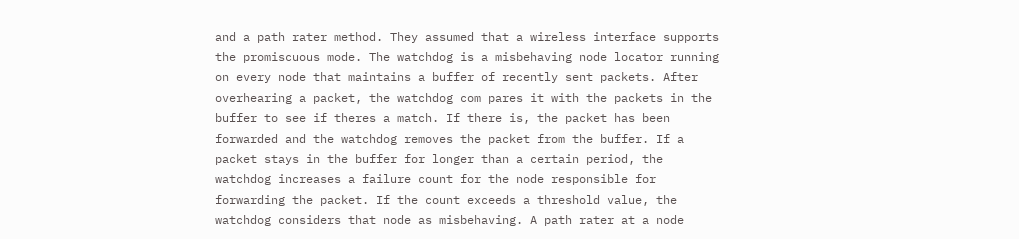and a path rater method. They assumed that a wireless interface supports the promiscuous mode. The watchdog is a misbehaving node locator running on every node that maintains a buffer of recently sent packets. After overhearing a packet, the watchdog com pares it with the packets in the buffer to see if theres a match. If there is, the packet has been forwarded and the watchdog removes the packet from the buffer. If a packet stays in the buffer for longer than a certain period, the watchdog increases a failure count for the node responsible for forwarding the packet. If the count exceeds a threshold value, the watchdog considers that node as misbehaving. A path rater at a node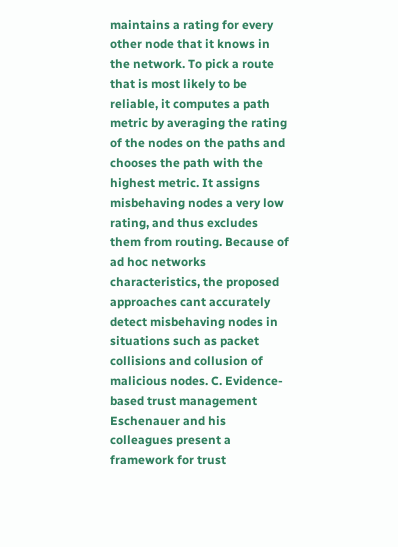maintains a rating for every other node that it knows in the network. To pick a route that is most likely to be reliable, it computes a path metric by averaging the rating of the nodes on the paths and chooses the path with the highest metric. It assigns misbehaving nodes a very low rating, and thus excludes them from routing. Because of ad hoc networks characteristics, the proposed approaches cant accurately detect misbehaving nodes in situations such as packet collisions and collusion of malicious nodes. C. Evidence-based trust management Eschenauer and his colleagues present a framework for trust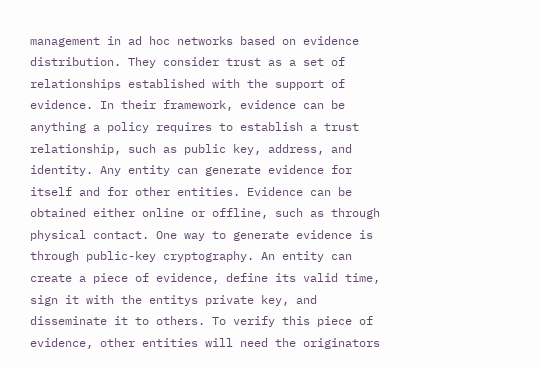management in ad hoc networks based on evidence distribution. They consider trust as a set of relationships established with the support of evidence. In their framework, evidence can be anything a policy requires to establish a trust relationship, such as public key, address, and identity. Any entity can generate evidence for itself and for other entities. Evidence can be obtained either online or offline, such as through physical contact. One way to generate evidence is through public-key cryptography. An entity can create a piece of evidence, define its valid time, sign it with the entitys private key, and disseminate it to others. To verify this piece of evidence, other entities will need the originators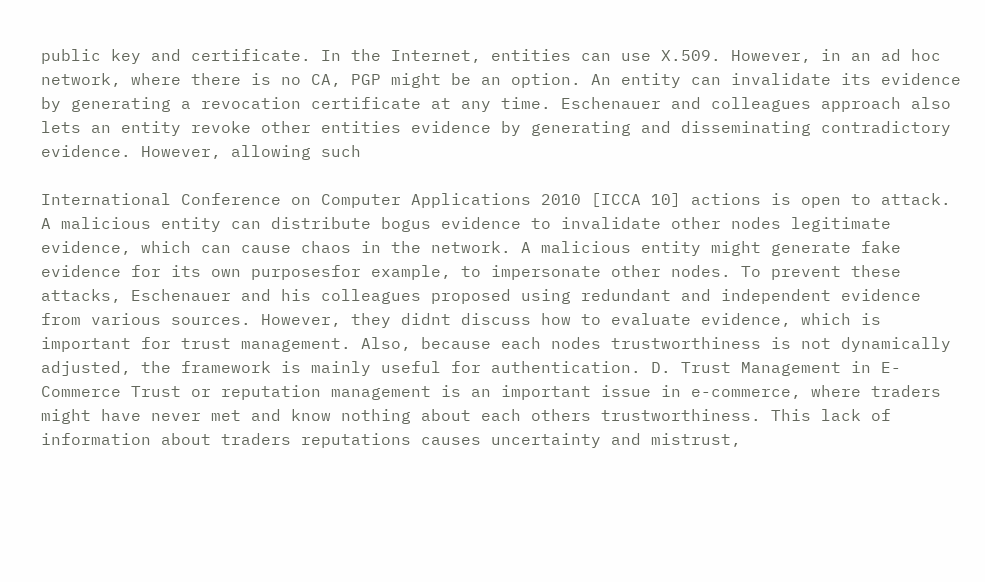public key and certificate. In the Internet, entities can use X.509. However, in an ad hoc network, where there is no CA, PGP might be an option. An entity can invalidate its evidence by generating a revocation certificate at any time. Eschenauer and colleagues approach also lets an entity revoke other entities evidence by generating and disseminating contradictory evidence. However, allowing such

International Conference on Computer Applications 2010 [ICCA 10] actions is open to attack. A malicious entity can distribute bogus evidence to invalidate other nodes legitimate evidence, which can cause chaos in the network. A malicious entity might generate fake evidence for its own purposesfor example, to impersonate other nodes. To prevent these attacks, Eschenauer and his colleagues proposed using redundant and independent evidence from various sources. However, they didnt discuss how to evaluate evidence, which is important for trust management. Also, because each nodes trustworthiness is not dynamically adjusted, the framework is mainly useful for authentication. D. Trust Management in E-Commerce Trust or reputation management is an important issue in e-commerce, where traders might have never met and know nothing about each others trustworthiness. This lack of information about traders reputations causes uncertainty and mistrust,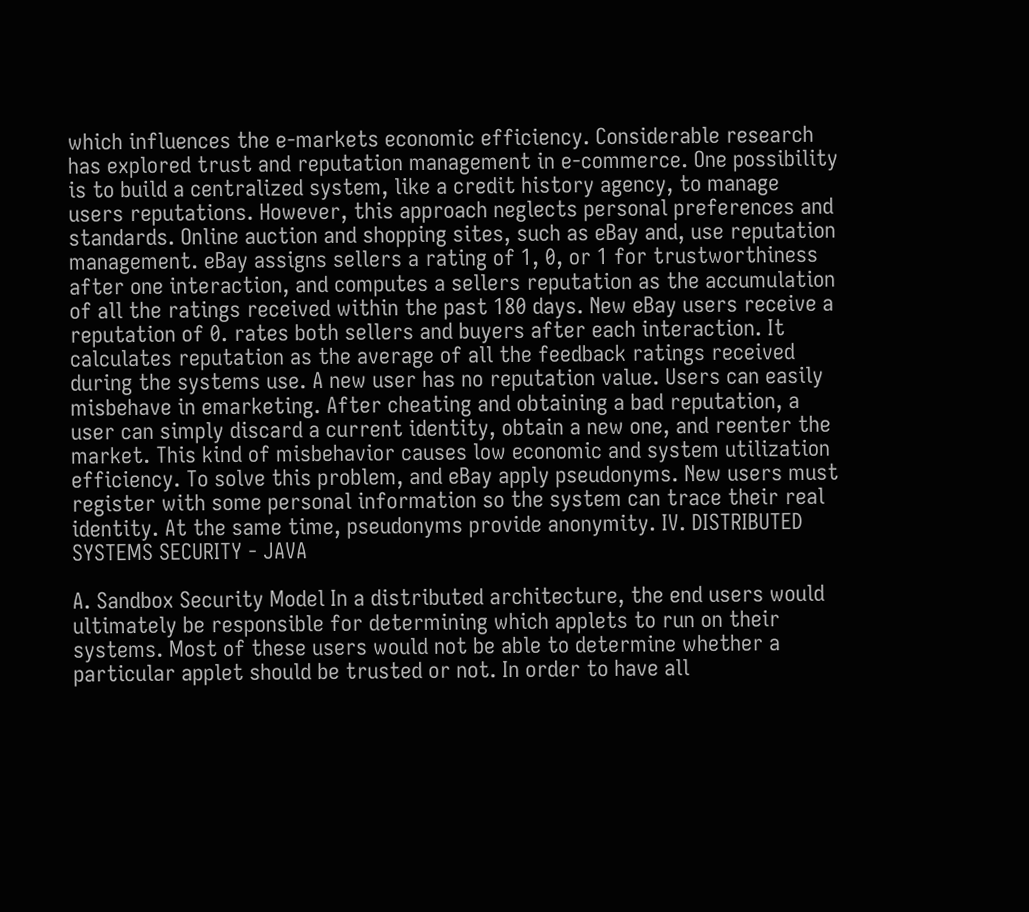which influences the e-markets economic efficiency. Considerable research has explored trust and reputation management in e-commerce. One possibility is to build a centralized system, like a credit history agency, to manage users reputations. However, this approach neglects personal preferences and standards. Online auction and shopping sites, such as eBay and, use reputation management. eBay assigns sellers a rating of 1, 0, or 1 for trustworthiness after one interaction, and computes a sellers reputation as the accumulation of all the ratings received within the past 180 days. New eBay users receive a reputation of 0. rates both sellers and buyers after each interaction. It calculates reputation as the average of all the feedback ratings received during the systems use. A new user has no reputation value. Users can easily misbehave in emarketing. After cheating and obtaining a bad reputation, a user can simply discard a current identity, obtain a new one, and reenter the market. This kind of misbehavior causes low economic and system utilization efficiency. To solve this problem, and eBay apply pseudonyms. New users must register with some personal information so the system can trace their real identity. At the same time, pseudonyms provide anonymity. IV. DISTRIBUTED SYSTEMS SECURITY - JAVA

A. Sandbox Security Model In a distributed architecture, the end users would ultimately be responsible for determining which applets to run on their systems. Most of these users would not be able to determine whether a particular applet should be trusted or not. In order to have all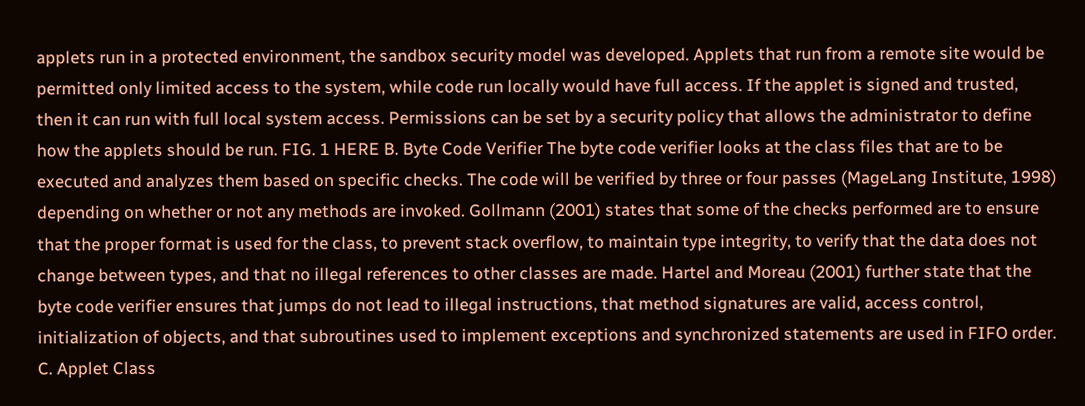applets run in a protected environment, the sandbox security model was developed. Applets that run from a remote site would be permitted only limited access to the system, while code run locally would have full access. If the applet is signed and trusted, then it can run with full local system access. Permissions can be set by a security policy that allows the administrator to define how the applets should be run. FIG. 1 HERE B. Byte Code Verifier The byte code verifier looks at the class files that are to be executed and analyzes them based on specific checks. The code will be verified by three or four passes (MageLang Institute, 1998) depending on whether or not any methods are invoked. Gollmann (2001) states that some of the checks performed are to ensure that the proper format is used for the class, to prevent stack overflow, to maintain type integrity, to verify that the data does not change between types, and that no illegal references to other classes are made. Hartel and Moreau (2001) further state that the byte code verifier ensures that jumps do not lead to illegal instructions, that method signatures are valid, access control, initialization of objects, and that subroutines used to implement exceptions and synchronized statements are used in FIFO order. C. Applet Class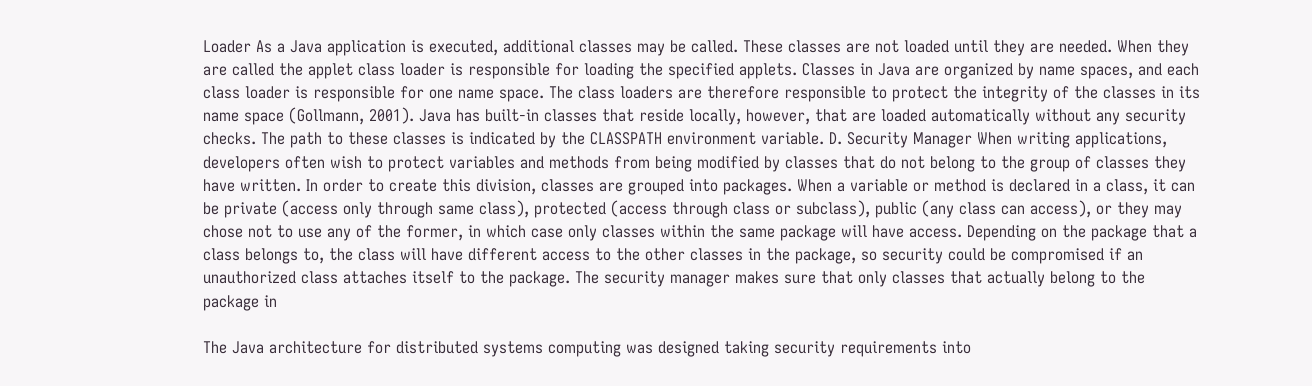Loader As a Java application is executed, additional classes may be called. These classes are not loaded until they are needed. When they are called the applet class loader is responsible for loading the specified applets. Classes in Java are organized by name spaces, and each class loader is responsible for one name space. The class loaders are therefore responsible to protect the integrity of the classes in its name space (Gollmann, 2001). Java has built-in classes that reside locally, however, that are loaded automatically without any security checks. The path to these classes is indicated by the CLASSPATH environment variable. D. Security Manager When writing applications, developers often wish to protect variables and methods from being modified by classes that do not belong to the group of classes they have written. In order to create this division, classes are grouped into packages. When a variable or method is declared in a class, it can be private (access only through same class), protected (access through class or subclass), public (any class can access), or they may chose not to use any of the former, in which case only classes within the same package will have access. Depending on the package that a class belongs to, the class will have different access to the other classes in the package, so security could be compromised if an unauthorized class attaches itself to the package. The security manager makes sure that only classes that actually belong to the package in

The Java architecture for distributed systems computing was designed taking security requirements into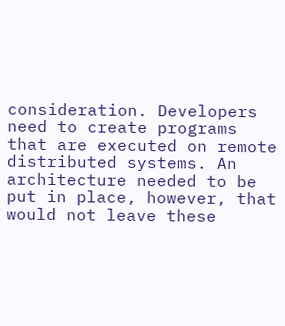consideration. Developers need to create programs that are executed on remote distributed systems. An architecture needed to be put in place, however, that would not leave these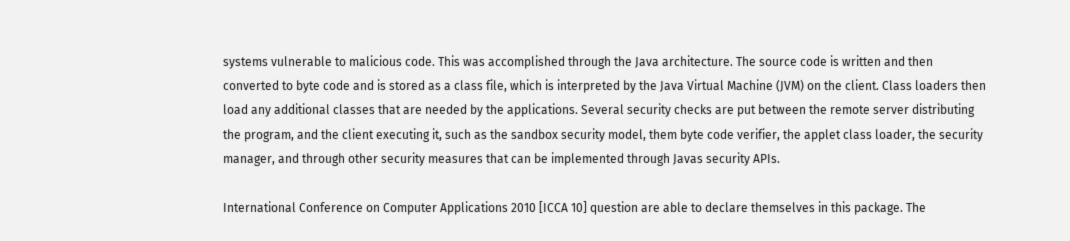systems vulnerable to malicious code. This was accomplished through the Java architecture. The source code is written and then converted to byte code and is stored as a class file, which is interpreted by the Java Virtual Machine (JVM) on the client. Class loaders then load any additional classes that are needed by the applications. Several security checks are put between the remote server distributing the program, and the client executing it, such as the sandbox security model, them byte code verifier, the applet class loader, the security manager, and through other security measures that can be implemented through Javas security APIs.

International Conference on Computer Applications 2010 [ICCA 10] question are able to declare themselves in this package. The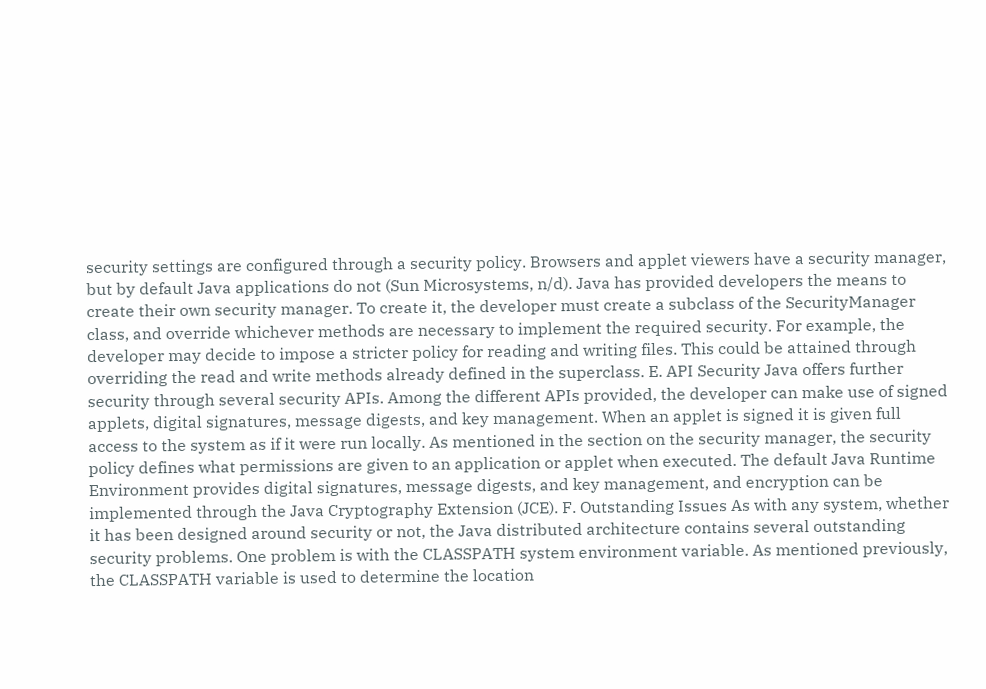security settings are configured through a security policy. Browsers and applet viewers have a security manager, but by default Java applications do not (Sun Microsystems, n/d). Java has provided developers the means to create their own security manager. To create it, the developer must create a subclass of the SecurityManager class, and override whichever methods are necessary to implement the required security. For example, the developer may decide to impose a stricter policy for reading and writing files. This could be attained through overriding the read and write methods already defined in the superclass. E. API Security Java offers further security through several security APIs. Among the different APIs provided, the developer can make use of signed applets, digital signatures, message digests, and key management. When an applet is signed it is given full access to the system as if it were run locally. As mentioned in the section on the security manager, the security policy defines what permissions are given to an application or applet when executed. The default Java Runtime Environment provides digital signatures, message digests, and key management, and encryption can be implemented through the Java Cryptography Extension (JCE). F. Outstanding Issues As with any system, whether it has been designed around security or not, the Java distributed architecture contains several outstanding security problems. One problem is with the CLASSPATH system environment variable. As mentioned previously, the CLASSPATH variable is used to determine the location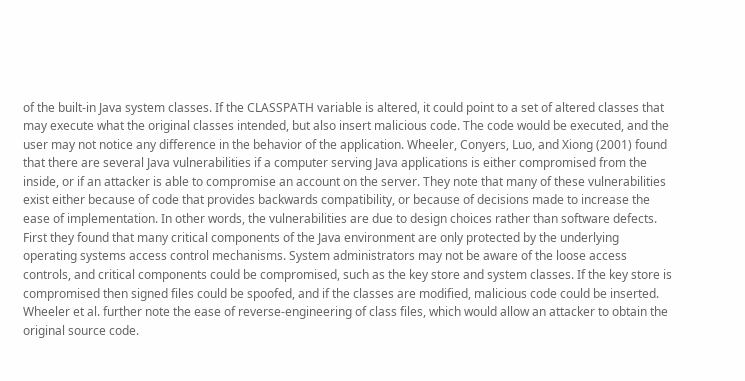of the built-in Java system classes. If the CLASSPATH variable is altered, it could point to a set of altered classes that may execute what the original classes intended, but also insert malicious code. The code would be executed, and the user may not notice any difference in the behavior of the application. Wheeler, Conyers, Luo, and Xiong (2001) found that there are several Java vulnerabilities if a computer serving Java applications is either compromised from the inside, or if an attacker is able to compromise an account on the server. They note that many of these vulnerabilities exist either because of code that provides backwards compatibility, or because of decisions made to increase the ease of implementation. In other words, the vulnerabilities are due to design choices rather than software defects. First they found that many critical components of the Java environment are only protected by the underlying operating systems access control mechanisms. System administrators may not be aware of the loose access controls, and critical components could be compromised, such as the key store and system classes. If the key store is compromised then signed files could be spoofed, and if the classes are modified, malicious code could be inserted. Wheeler et al. further note the ease of reverse-engineering of class files, which would allow an attacker to obtain the original source code.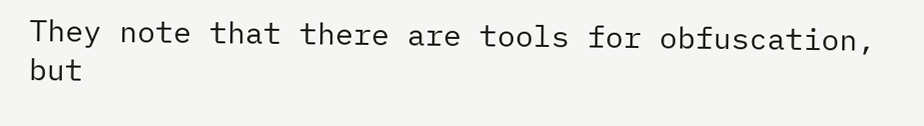They note that there are tools for obfuscation, but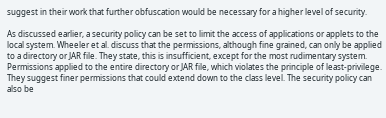suggest in their work that further obfuscation would be necessary for a higher level of security.

As discussed earlier, a security policy can be set to limit the access of applications or applets to the local system. Wheeler et al. discuss that the permissions, although fine grained, can only be applied to a directory or JAR file. They state, this is insufficient, except for the most rudimentary system. Permissions applied to the entire directory or JAR file, which violates the principle of least-privilege. They suggest finer permissions that could extend down to the class level. The security policy can also be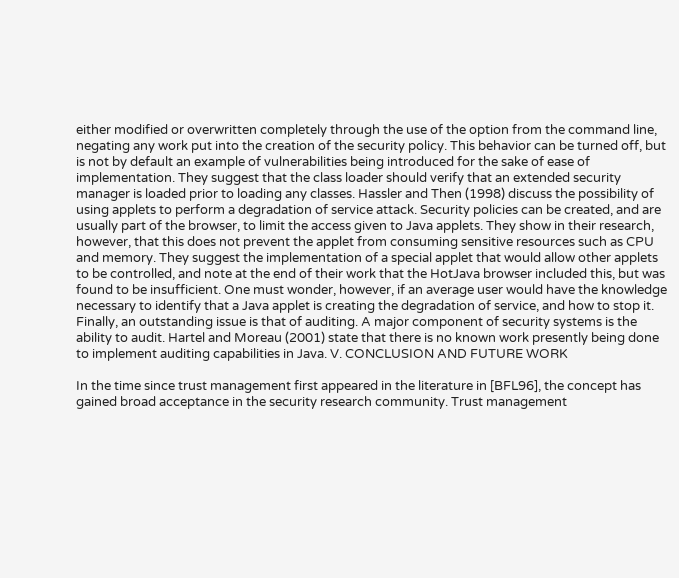either modified or overwritten completely through the use of the option from the command line, negating any work put into the creation of the security policy. This behavior can be turned off, but is not by default an example of vulnerabilities being introduced for the sake of ease of implementation. They suggest that the class loader should verify that an extended security manager is loaded prior to loading any classes. Hassler and Then (1998) discuss the possibility of using applets to perform a degradation of service attack. Security policies can be created, and are usually part of the browser, to limit the access given to Java applets. They show in their research, however, that this does not prevent the applet from consuming sensitive resources such as CPU and memory. They suggest the implementation of a special applet that would allow other applets to be controlled, and note at the end of their work that the HotJava browser included this, but was found to be insufficient. One must wonder, however, if an average user would have the knowledge necessary to identify that a Java applet is creating the degradation of service, and how to stop it. Finally, an outstanding issue is that of auditing. A major component of security systems is the ability to audit. Hartel and Moreau (2001) state that there is no known work presently being done to implement auditing capabilities in Java. V. CONCLUSION AND FUTURE WORK

In the time since trust management first appeared in the literature in [BFL96], the concept has gained broad acceptance in the security research community. Trust management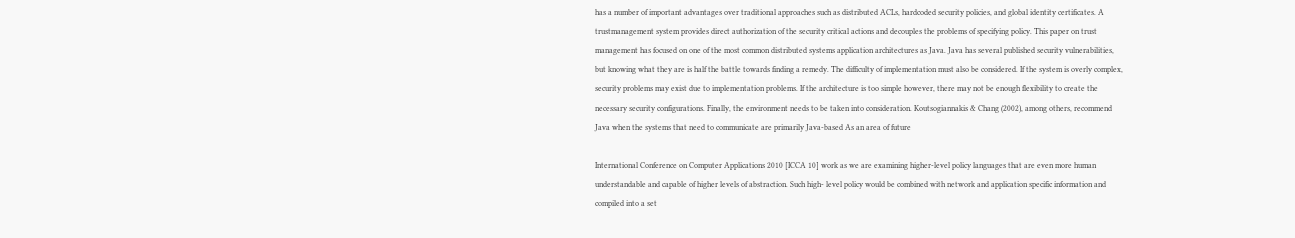has a number of important advantages over traditional approaches such as distributed ACLs, hardcoded security policies, and global identity certificates. A trustmanagement system provides direct authorization of the security critical actions and decouples the problems of specifying policy. This paper on trust management has focused on one of the most common distributed systems application architectures as Java. Java has several published security vulnerabilities, but knowing what they are is half the battle towards finding a remedy. The difficulty of implementation must also be considered. If the system is overly complex, security problems may exist due to implementation problems. If the architecture is too simple however, there may not be enough flexibility to create the necessary security configurations. Finally, the environment needs to be taken into consideration. Koutsogiannakis & Chang (2002), among others, recommend Java when the systems that need to communicate are primarily Java-based As an area of future

International Conference on Computer Applications 2010 [ICCA 10] work as we are examining higher-level policy languages that are even more human understandable and capable of higher levels of abstraction. Such high- level policy would be combined with network and application specific information and compiled into a set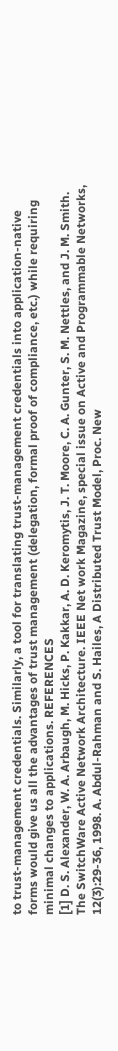to trust-management credentials. Similarly, a tool for translating trust-management credentials into application-native forms would give us all the advantages of trust management (delegation, formal proof of compliance, etc.) while requiring minimal changes to applications. REFERENCES
[1] D. S. Alexander, W. A. Arbaugh, M. Hicks, P. Kakkar, A. D. Keromytis, J. T. Moore, C. A. Gunter, S. M. Nettles, and J. M. Smith. The SwitchWare Active Network Architecture. IEEE Net work Magazine, special issue on Active and Programmable Networks, 12(3):29-36, 1998. A. Abdul-Rahman and S. Hailes, A Distributed Trust Model, Proc. New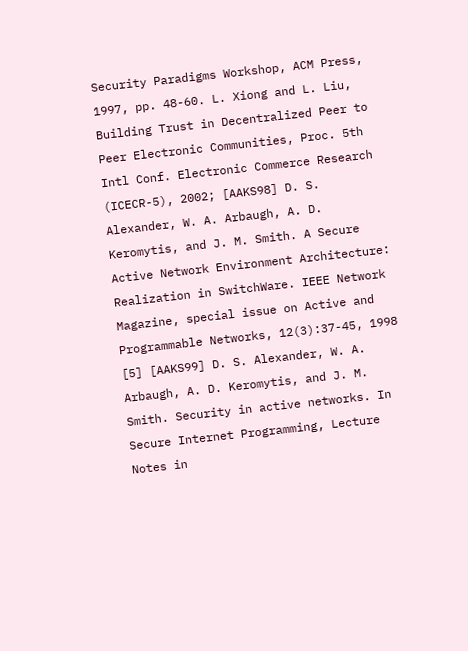Security Paradigms Workshop, ACM Press, 1997, pp. 48-60. L. Xiong and L. Liu, Building Trust in Decentralized Peer to Peer Electronic Communities, Proc. 5th Intl Conf. Electronic Commerce Research (ICECR-5), 2002; [AAKS98] D. S. Alexander, W. A. Arbaugh, A. D. Keromytis, and J. M. Smith. A Secure Active Network Environment Architecture: Realization in SwitchWare. IEEE Network Magazine, special issue on Active and Programmable Networks, 12(3):37-45, 1998 [5] [AAKS99] D. S. Alexander, W. A. Arbaugh, A. D. Keromytis, and J. M. Smith. Security in active networks. In Secure Internet Programming, Lecture Notes in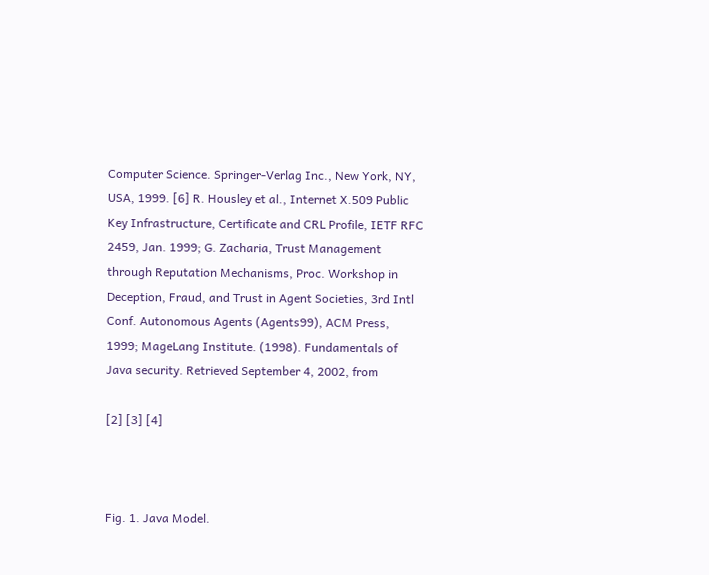Computer Science. Springer-Verlag Inc., New York, NY, USA, 1999. [6] R. Housley et al., Internet X.509 Public Key Infrastructure, Certificate and CRL Profile, IETF RFC 2459, Jan. 1999; G. Zacharia, Trust Management through Reputation Mechanisms, Proc. Workshop in Deception, Fraud, and Trust in Agent Societies, 3rd Intl Conf. Autonomous Agents (Agents99), ACM Press, 1999; MageLang Institute. (1998). Fundamentals of Java security. Retrieved September 4, 2002, from

[2] [3] [4]



Fig. 1. Java Model.